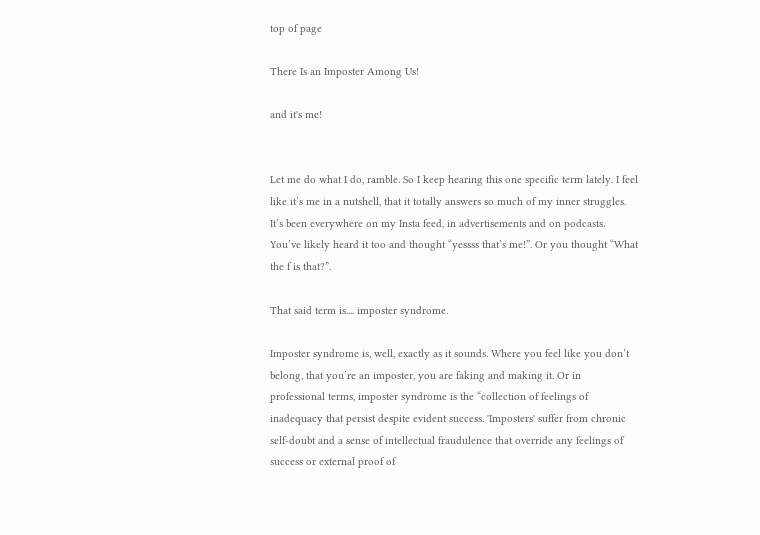top of page

There Is an Imposter Among Us!

and it's me!


Let me do what I do, ramble. So I keep hearing this one specific term lately. I feel like it’s me in a nutshell, that it totally answers so much of my inner struggles. It’s been everywhere on my Insta feed, in advertisements and on podcasts. You’ve likely heard it too and thought “yessss that’s me!”. Or you thought “What the f is that?”.

That said term is.... imposter syndrome.

Imposter syndrome is, well, exactly as it sounds. Where you feel like you don’t belong, that you’re an imposter, you are faking and making it. Or in professional terms, imposter syndrome is the “collection of feelings of inadequacy that persist despite evident success. 'Imposters' suffer from chronic self-doubt and a sense of intellectual fraudulence that override any feelings of success or external proof of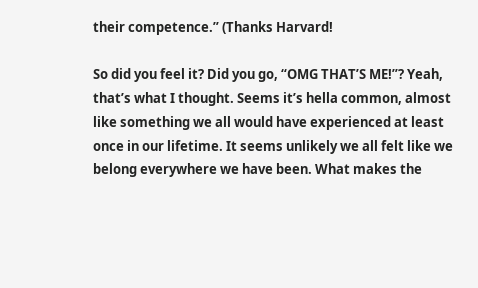their competence.” (Thanks Harvard!

So did you feel it? Did you go, “OMG THAT’S ME!”? Yeah, that’s what I thought. Seems it’s hella common, almost like something we all would have experienced at least once in our lifetime. It seems unlikely we all felt like we belong everywhere we have been. What makes the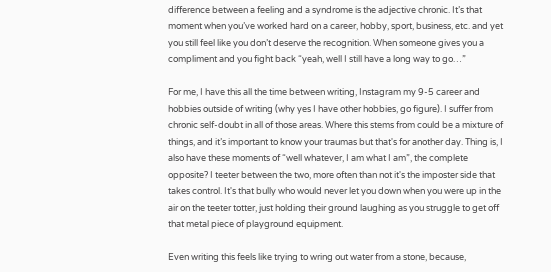difference between a feeling and a syndrome is the adjective chronic. It’s that moment when you’ve worked hard on a career, hobby, sport, business, etc. and yet you still feel like you don’t deserve the recognition. When someone gives you a compliment and you fight back “yeah, well I still have a long way to go…”

For me, I have this all the time between writing, Instagram my 9-5 career and hobbies outside of writing (why yes I have other hobbies, go figure). I suffer from chronic self-doubt in all of those areas. Where this stems from could be a mixture of things, and it’s important to know your traumas but that's for another day. Thing is, I also have these moments of “well whatever, I am what I am”, the complete opposite? I teeter between the two, more often than not it's the imposter side that takes control. It's that bully who would never let you down when you were up in the air on the teeter totter, just holding their ground laughing as you struggle to get off that metal piece of playground equipment.

Even writing this feels like trying to wring out water from a stone, because,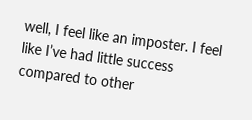well, I feel like an imposter. I feel like I’ve had little success compared to other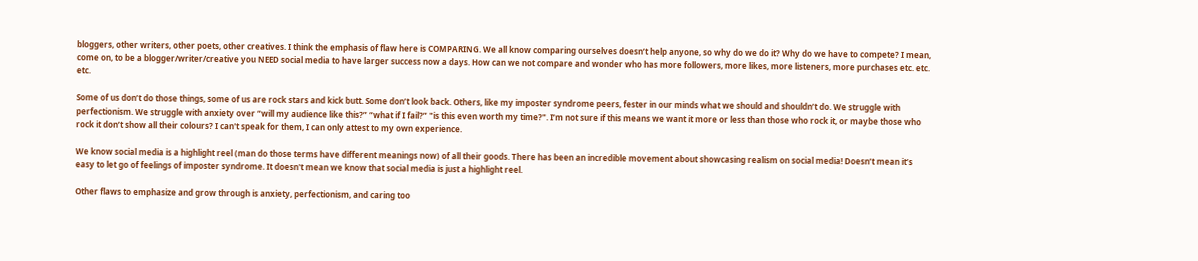bloggers, other writers, other poets, other creatives. I think the emphasis of flaw here is COMPARING. We all know comparing ourselves doesn’t help anyone, so why do we do it? Why do we have to compete? I mean, come on, to be a blogger/writer/creative you NEED social media to have larger success now a days. How can we not compare and wonder who has more followers, more likes, more listeners, more purchases etc. etc. etc.

Some of us don’t do those things, some of us are rock stars and kick butt. Some don’t look back. Others, like my imposter syndrome peers, fester in our minds what we should and shouldn’t do. We struggle with perfectionism. We struggle with anxiety over “will my audience like this?” “what if I fail?” "is this even worth my time?". I’m not sure if this means we want it more or less than those who rock it, or maybe those who rock it don’t show all their colours? I can't speak for them, I can only attest to my own experience.

We know social media is a highlight reel (man do those terms have different meanings now) of all their goods. There has been an incredible movement about showcasing realism on social media! Doesn’t mean it’s easy to let go of feelings of imposter syndrome. It doesn't mean we know that social media is just a highlight reel.

Other flaws to emphasize and grow through is anxiety, perfectionism, and caring too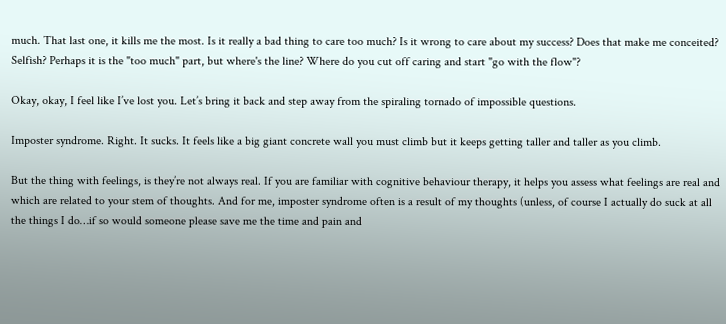much. That last one, it kills me the most. Is it really a bad thing to care too much? Is it wrong to care about my success? Does that make me conceited? Selfish? Perhaps it is the "too much" part, but where's the line? Where do you cut off caring and start "go with the flow"?

Okay, okay, I feel like I’ve lost you. Let’s bring it back and step away from the spiraling tornado of impossible questions.

Imposter syndrome. Right. It sucks. It feels like a big giant concrete wall you must climb but it keeps getting taller and taller as you climb.

But the thing with feelings, is they’re not always real. If you are familiar with cognitive behaviour therapy, it helps you assess what feelings are real and which are related to your stem of thoughts. And for me, imposter syndrome often is a result of my thoughts (unless, of course I actually do suck at all the things I do…if so would someone please save me the time and pain and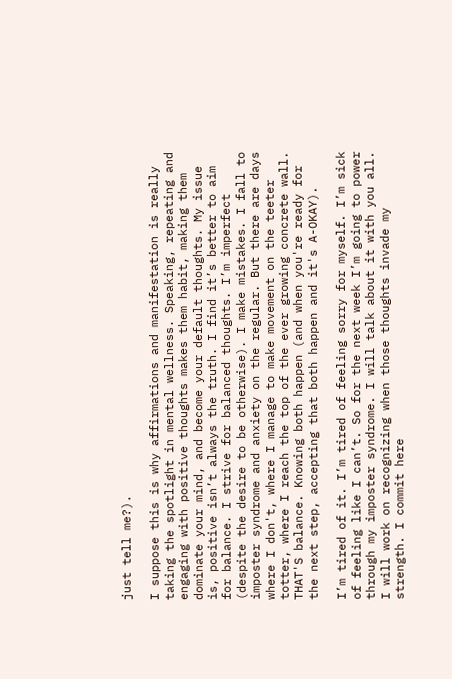just tell me?).

I suppose this is why affirmations and manifestation is really taking the spotlight in mental wellness. Speaking, repeating and engaging with positive thoughts makes them habit, making them dominate your mind, and become your default thoughts. My issue is, positive isn’t always the truth. I find it’s better to aim for balance. I strive for balanced thoughts. I’m imperfect (despite the desire to be otherwise). I make mistakes. I fall to imposter syndrome and anxiety on the regular. But there are days where I don't, where I manage to make movement on the teeter totter, where I reach the top of the ever growing concrete wall. THAT'S balance. Knowing both happen (and when you're ready for the next step, accepting that both happen and it's A-OKAY).

I’m tired of it. I’m tired of feeling sorry for myself. I’m sick of feeling like I can’t. So for the next week I’m going to power through my imposter syndrome. I will talk about it with you all. I will work on recognizing when those thoughts invade my strength. I commit here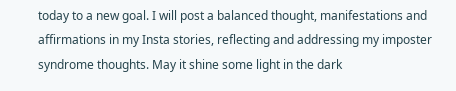today to a new goal. I will post a balanced thought, manifestations and affirmations in my Insta stories, reflecting and addressing my imposter syndrome thoughts. May it shine some light in the dark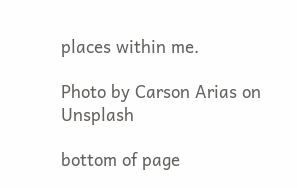places within me.

Photo by Carson Arias on Unsplash

bottom of page